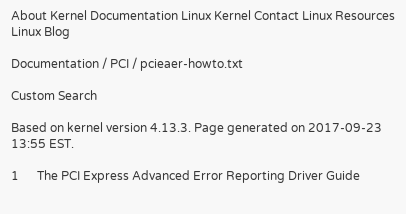About Kernel Documentation Linux Kernel Contact Linux Resources Linux Blog

Documentation / PCI / pcieaer-howto.txt

Custom Search

Based on kernel version 4.13.3. Page generated on 2017-09-23 13:55 EST.

1      The PCI Express Advanced Error Reporting Driver Guide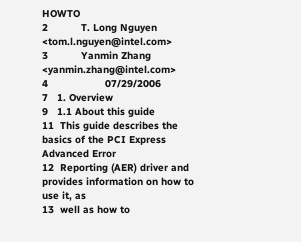HOWTO
2           T. Long Nguyen  <tom.l.nguyen@intel.com>
3           Yanmin Zhang    <yanmin.zhang@intel.com>
4                   07/29/2006
7   1. Overview
9   1.1 About this guide
11  This guide describes the basics of the PCI Express Advanced Error
12  Reporting (AER) driver and provides information on how to use it, as
13  well as how to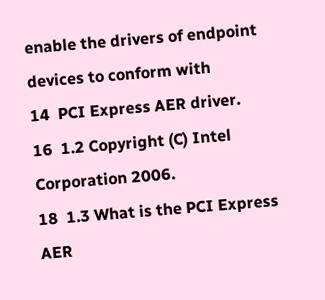enable the drivers of endpoint devices to conform with
14  PCI Express AER driver.
16  1.2 Copyright (C) Intel Corporation 2006.
18  1.3 What is the PCI Express AER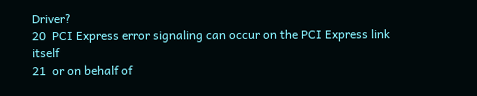Driver?
20  PCI Express error signaling can occur on the PCI Express link itself
21  or on behalf of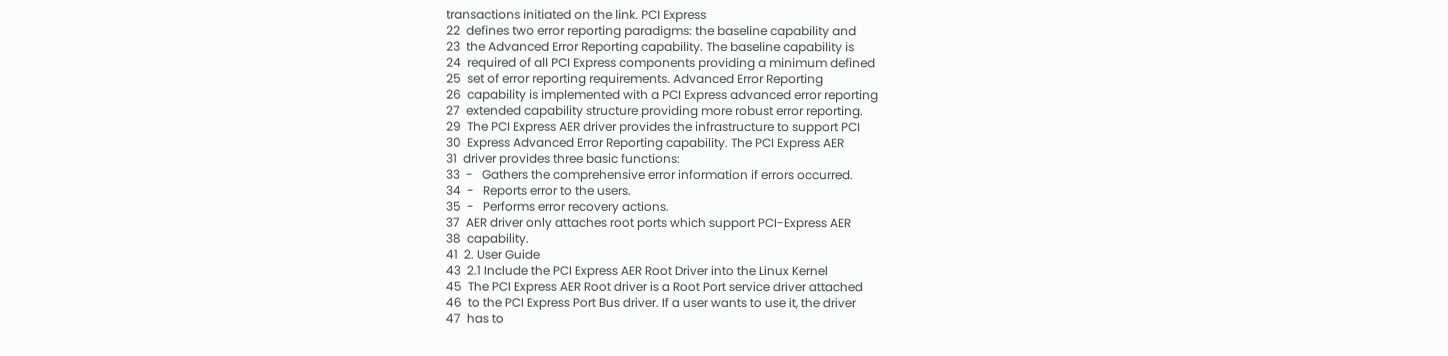transactions initiated on the link. PCI Express
22  defines two error reporting paradigms: the baseline capability and
23  the Advanced Error Reporting capability. The baseline capability is
24  required of all PCI Express components providing a minimum defined
25  set of error reporting requirements. Advanced Error Reporting
26  capability is implemented with a PCI Express advanced error reporting
27  extended capability structure providing more robust error reporting.
29  The PCI Express AER driver provides the infrastructure to support PCI
30  Express Advanced Error Reporting capability. The PCI Express AER
31  driver provides three basic functions:
33  -   Gathers the comprehensive error information if errors occurred.
34  -   Reports error to the users.
35  -   Performs error recovery actions.
37  AER driver only attaches root ports which support PCI-Express AER
38  capability.
41  2. User Guide
43  2.1 Include the PCI Express AER Root Driver into the Linux Kernel
45  The PCI Express AER Root driver is a Root Port service driver attached
46  to the PCI Express Port Bus driver. If a user wants to use it, the driver
47  has to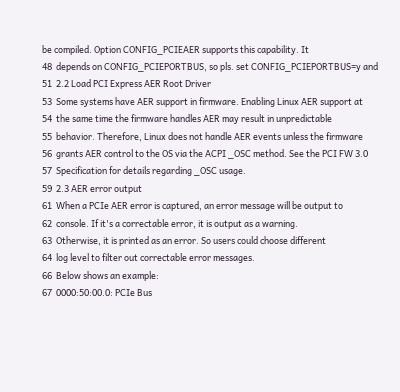be compiled. Option CONFIG_PCIEAER supports this capability. It
48  depends on CONFIG_PCIEPORTBUS, so pls. set CONFIG_PCIEPORTBUS=y and
51  2.2 Load PCI Express AER Root Driver
53  Some systems have AER support in firmware. Enabling Linux AER support at
54  the same time the firmware handles AER may result in unpredictable
55  behavior. Therefore, Linux does not handle AER events unless the firmware
56  grants AER control to the OS via the ACPI _OSC method. See the PCI FW 3.0
57  Specification for details regarding _OSC usage.
59  2.3 AER error output
61  When a PCIe AER error is captured, an error message will be output to
62  console. If it's a correctable error, it is output as a warning.
63  Otherwise, it is printed as an error. So users could choose different
64  log level to filter out correctable error messages.
66  Below shows an example:
67  0000:50:00.0: PCIe Bus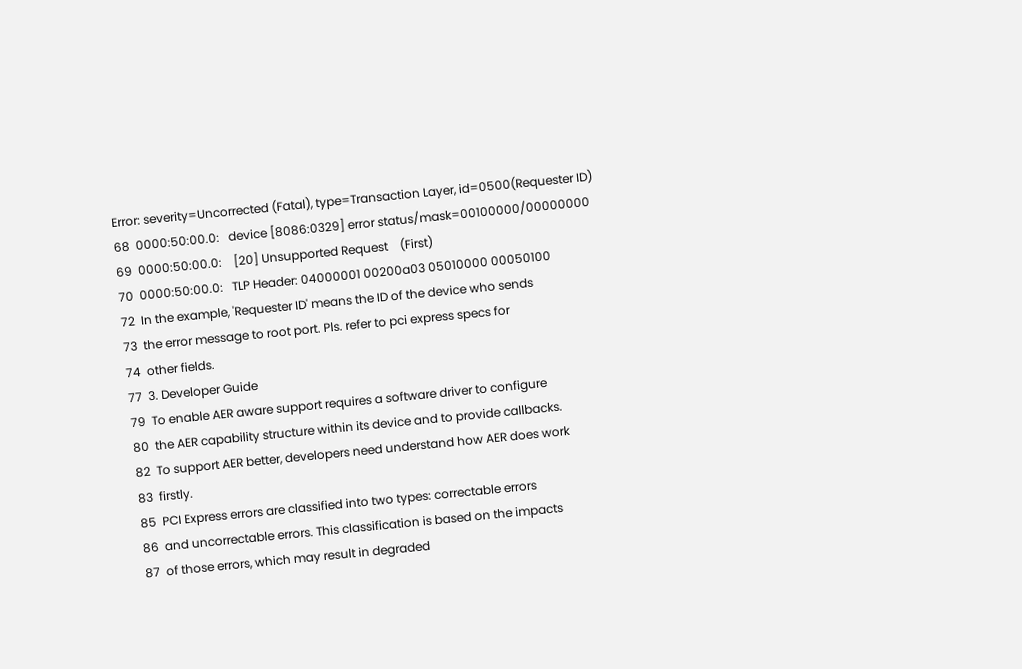Error: severity=Uncorrected (Fatal), type=Transaction Layer, id=0500(Requester ID)
68  0000:50:00.0:   device [8086:0329] error status/mask=00100000/00000000
69  0000:50:00.0:    [20] Unsupported Request    (First)
70  0000:50:00.0:   TLP Header: 04000001 00200a03 05010000 00050100
72  In the example, 'Requester ID' means the ID of the device who sends
73  the error message to root port. Pls. refer to pci express specs for
74  other fields.
77  3. Developer Guide
79  To enable AER aware support requires a software driver to configure
80  the AER capability structure within its device and to provide callbacks.
82  To support AER better, developers need understand how AER does work
83  firstly.
85  PCI Express errors are classified into two types: correctable errors
86  and uncorrectable errors. This classification is based on the impacts
87  of those errors, which may result in degraded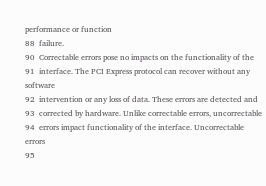performance or function
88  failure.
90  Correctable errors pose no impacts on the functionality of the
91  interface. The PCI Express protocol can recover without any software
92  intervention or any loss of data. These errors are detected and
93  corrected by hardware. Unlike correctable errors, uncorrectable
94  errors impact functionality of the interface. Uncorrectable errors
95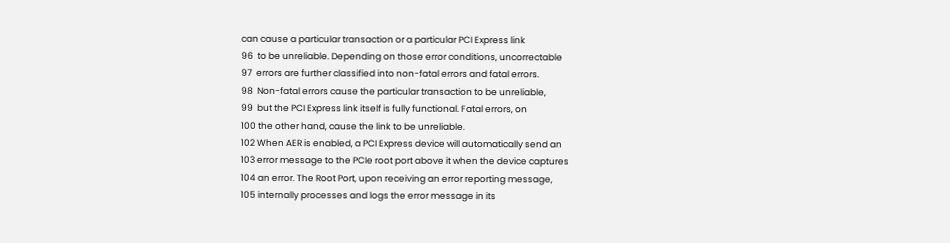can cause a particular transaction or a particular PCI Express link
96  to be unreliable. Depending on those error conditions, uncorrectable
97  errors are further classified into non-fatal errors and fatal errors.
98  Non-fatal errors cause the particular transaction to be unreliable,
99  but the PCI Express link itself is fully functional. Fatal errors, on
100 the other hand, cause the link to be unreliable.
102 When AER is enabled, a PCI Express device will automatically send an
103 error message to the PCIe root port above it when the device captures
104 an error. The Root Port, upon receiving an error reporting message,
105 internally processes and logs the error message in its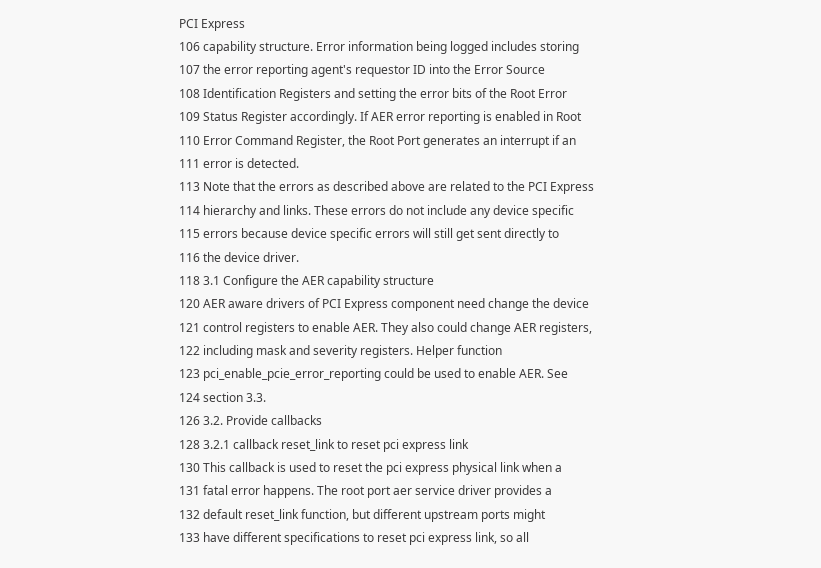PCI Express
106 capability structure. Error information being logged includes storing
107 the error reporting agent's requestor ID into the Error Source
108 Identification Registers and setting the error bits of the Root Error
109 Status Register accordingly. If AER error reporting is enabled in Root
110 Error Command Register, the Root Port generates an interrupt if an
111 error is detected.
113 Note that the errors as described above are related to the PCI Express
114 hierarchy and links. These errors do not include any device specific
115 errors because device specific errors will still get sent directly to
116 the device driver.
118 3.1 Configure the AER capability structure
120 AER aware drivers of PCI Express component need change the device
121 control registers to enable AER. They also could change AER registers,
122 including mask and severity registers. Helper function
123 pci_enable_pcie_error_reporting could be used to enable AER. See
124 section 3.3.
126 3.2. Provide callbacks
128 3.2.1 callback reset_link to reset pci express link
130 This callback is used to reset the pci express physical link when a
131 fatal error happens. The root port aer service driver provides a
132 default reset_link function, but different upstream ports might
133 have different specifications to reset pci express link, so all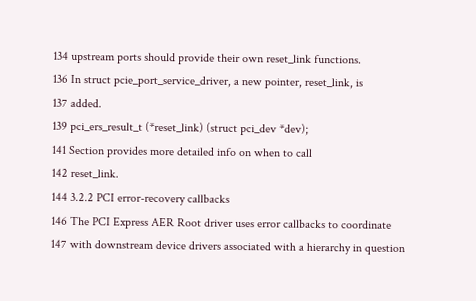134 upstream ports should provide their own reset_link functions.
136 In struct pcie_port_service_driver, a new pointer, reset_link, is
137 added.
139 pci_ers_result_t (*reset_link) (struct pci_dev *dev);
141 Section provides more detailed info on when to call
142 reset_link.
144 3.2.2 PCI error-recovery callbacks
146 The PCI Express AER Root driver uses error callbacks to coordinate
147 with downstream device drivers associated with a hierarchy in question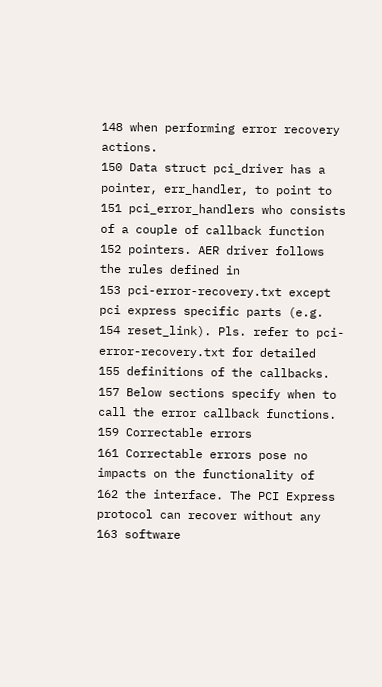148 when performing error recovery actions.
150 Data struct pci_driver has a pointer, err_handler, to point to
151 pci_error_handlers who consists of a couple of callback function
152 pointers. AER driver follows the rules defined in
153 pci-error-recovery.txt except pci express specific parts (e.g.
154 reset_link). Pls. refer to pci-error-recovery.txt for detailed
155 definitions of the callbacks.
157 Below sections specify when to call the error callback functions.
159 Correctable errors
161 Correctable errors pose no impacts on the functionality of
162 the interface. The PCI Express protocol can recover without any
163 software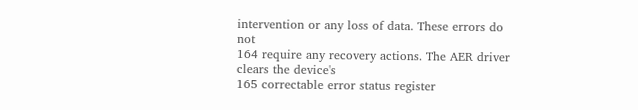intervention or any loss of data. These errors do not
164 require any recovery actions. The AER driver clears the device's
165 correctable error status register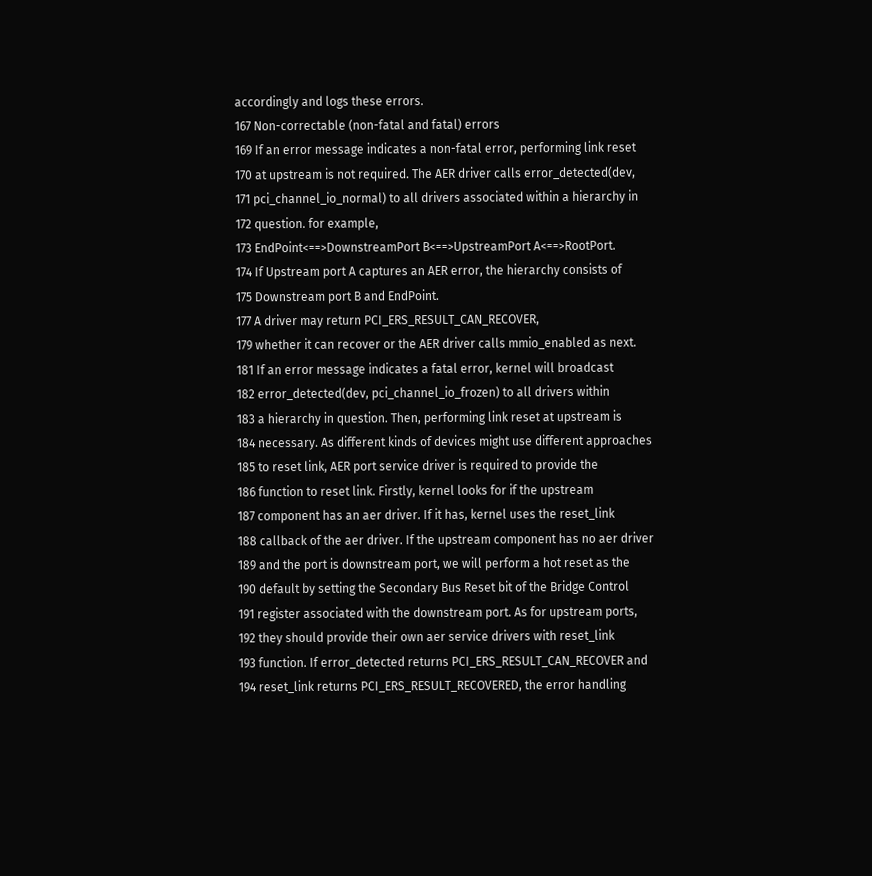accordingly and logs these errors.
167 Non-correctable (non-fatal and fatal) errors
169 If an error message indicates a non-fatal error, performing link reset
170 at upstream is not required. The AER driver calls error_detected(dev,
171 pci_channel_io_normal) to all drivers associated within a hierarchy in
172 question. for example,
173 EndPoint<==>DownstreamPort B<==>UpstreamPort A<==>RootPort.
174 If Upstream port A captures an AER error, the hierarchy consists of
175 Downstream port B and EndPoint.
177 A driver may return PCI_ERS_RESULT_CAN_RECOVER,
179 whether it can recover or the AER driver calls mmio_enabled as next.
181 If an error message indicates a fatal error, kernel will broadcast
182 error_detected(dev, pci_channel_io_frozen) to all drivers within
183 a hierarchy in question. Then, performing link reset at upstream is
184 necessary. As different kinds of devices might use different approaches
185 to reset link, AER port service driver is required to provide the
186 function to reset link. Firstly, kernel looks for if the upstream
187 component has an aer driver. If it has, kernel uses the reset_link
188 callback of the aer driver. If the upstream component has no aer driver
189 and the port is downstream port, we will perform a hot reset as the
190 default by setting the Secondary Bus Reset bit of the Bridge Control
191 register associated with the downstream port. As for upstream ports,
192 they should provide their own aer service drivers with reset_link
193 function. If error_detected returns PCI_ERS_RESULT_CAN_RECOVER and
194 reset_link returns PCI_ERS_RESULT_RECOVERED, the error handling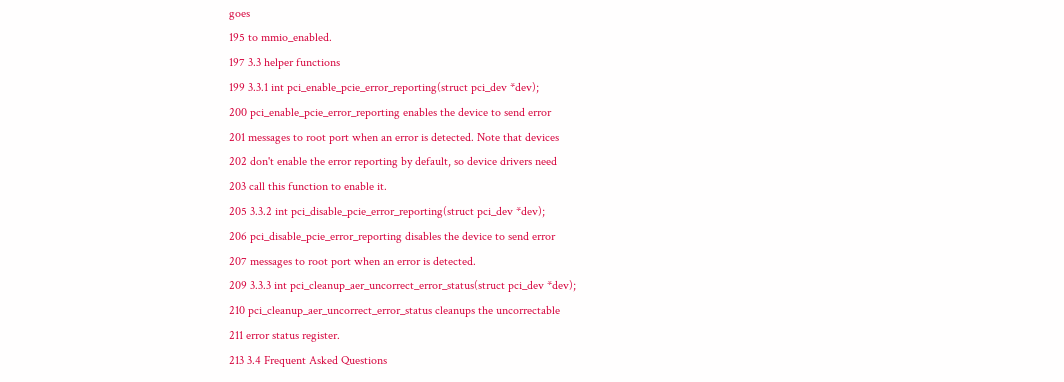goes
195 to mmio_enabled.
197 3.3 helper functions
199 3.3.1 int pci_enable_pcie_error_reporting(struct pci_dev *dev);
200 pci_enable_pcie_error_reporting enables the device to send error
201 messages to root port when an error is detected. Note that devices
202 don't enable the error reporting by default, so device drivers need
203 call this function to enable it.
205 3.3.2 int pci_disable_pcie_error_reporting(struct pci_dev *dev);
206 pci_disable_pcie_error_reporting disables the device to send error
207 messages to root port when an error is detected.
209 3.3.3 int pci_cleanup_aer_uncorrect_error_status(struct pci_dev *dev);
210 pci_cleanup_aer_uncorrect_error_status cleanups the uncorrectable
211 error status register.
213 3.4 Frequent Asked Questions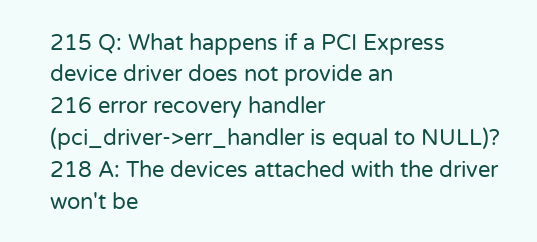215 Q: What happens if a PCI Express device driver does not provide an
216 error recovery handler (pci_driver->err_handler is equal to NULL)?
218 A: The devices attached with the driver won't be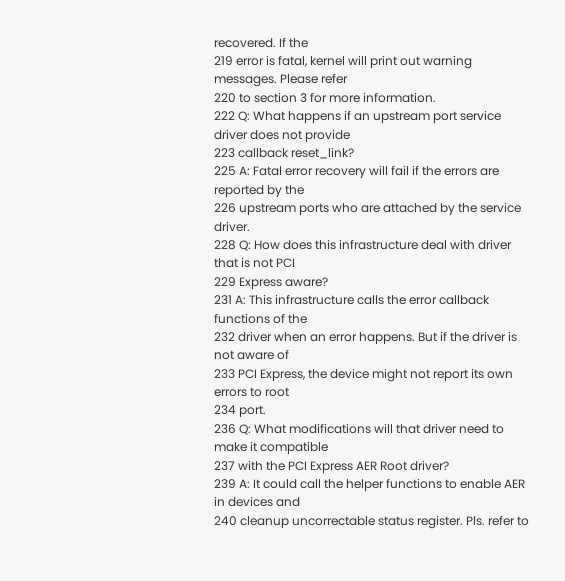recovered. If the
219 error is fatal, kernel will print out warning messages. Please refer
220 to section 3 for more information.
222 Q: What happens if an upstream port service driver does not provide
223 callback reset_link?
225 A: Fatal error recovery will fail if the errors are reported by the
226 upstream ports who are attached by the service driver.
228 Q: How does this infrastructure deal with driver that is not PCI
229 Express aware?
231 A: This infrastructure calls the error callback functions of the
232 driver when an error happens. But if the driver is not aware of
233 PCI Express, the device might not report its own errors to root
234 port.
236 Q: What modifications will that driver need to make it compatible
237 with the PCI Express AER Root driver?
239 A: It could call the helper functions to enable AER in devices and
240 cleanup uncorrectable status register. Pls. refer to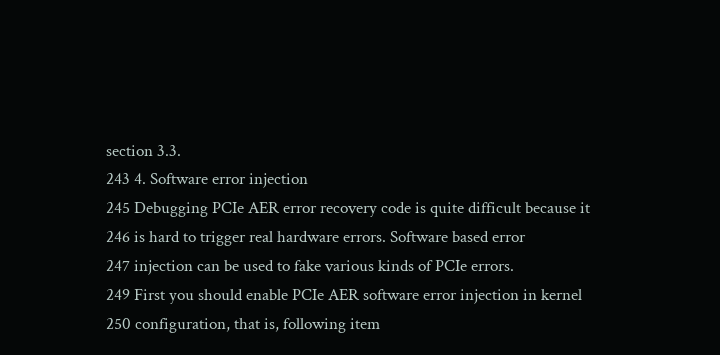section 3.3.
243 4. Software error injection
245 Debugging PCIe AER error recovery code is quite difficult because it
246 is hard to trigger real hardware errors. Software based error
247 injection can be used to fake various kinds of PCIe errors.
249 First you should enable PCIe AER software error injection in kernel
250 configuration, that is, following item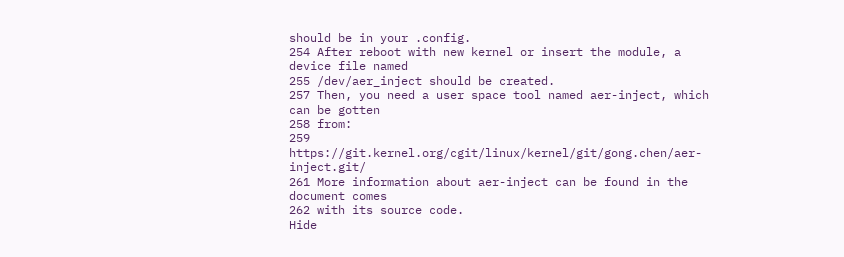should be in your .config.
254 After reboot with new kernel or insert the module, a device file named
255 /dev/aer_inject should be created.
257 Then, you need a user space tool named aer-inject, which can be gotten
258 from:
259     https://git.kernel.org/cgit/linux/kernel/git/gong.chen/aer-inject.git/
261 More information about aer-inject can be found in the document comes
262 with its source code.
Hide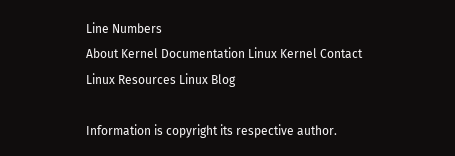Line Numbers
About Kernel Documentation Linux Kernel Contact Linux Resources Linux Blog

Information is copyright its respective author.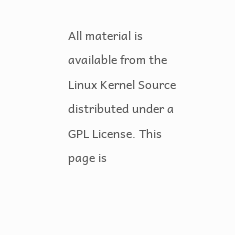All material is available from the Linux Kernel Source distributed under a GPL License. This page is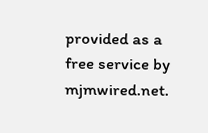provided as a free service by mjmwired.net.